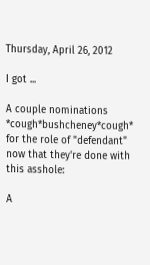Thursday, April 26, 2012

I got ...

A couple nominations *cough*bushcheney*cough* for the role of "defendant" now that they're done with this asshole:

A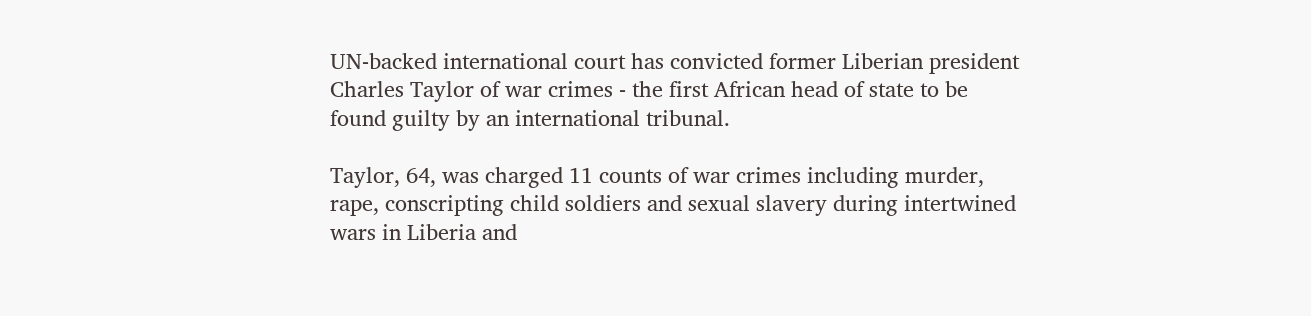UN-backed international court has convicted former Liberian president Charles Taylor of war crimes - the first African head of state to be found guilty by an international tribunal.

Taylor, 64, was charged 11 counts of war crimes including murder, rape, conscripting child soldiers and sexual slavery during intertwined wars in Liberia and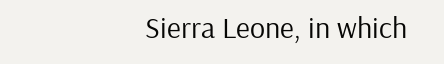Sierra Leone, in which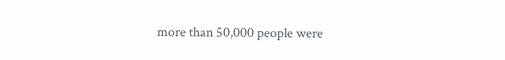more than 50,000 people were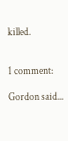killed.


1 comment:

Gordon said...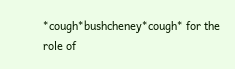*cough*bushcheney*cough* for the role of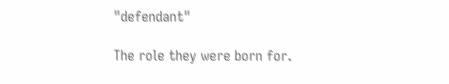"defendant"

The role they were born for.